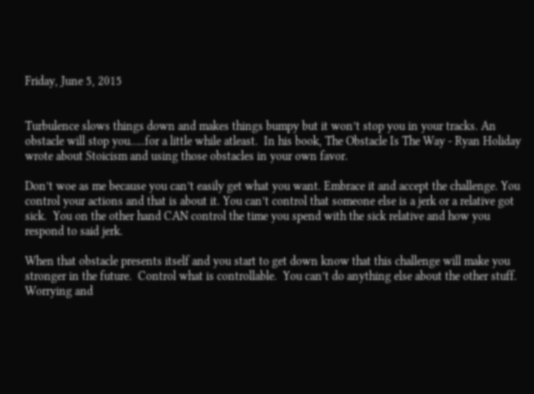Friday, June 5, 2015


Turbulence slows things down and makes things bumpy but it won’t stop you in your tracks. An obstacle will stop you…..for a little while atleast.  In his book, The Obstacle Is The Way - Ryan Holiday wrote about Stoicism and using those obstacles in your own favor.

Don’t woe as me because you can’t easily get what you want. Embrace it and accept the challenge. You control your actions and that is about it. You can’t control that someone else is a jerk or a relative got sick.  You on the other hand CAN control the time you spend with the sick relative and how you respond to said jerk.

When that obstacle presents itself and you start to get down know that this challenge will make you stronger in the future.  Control what is controllable.  You can’t do anything else about the other stuff. Worrying and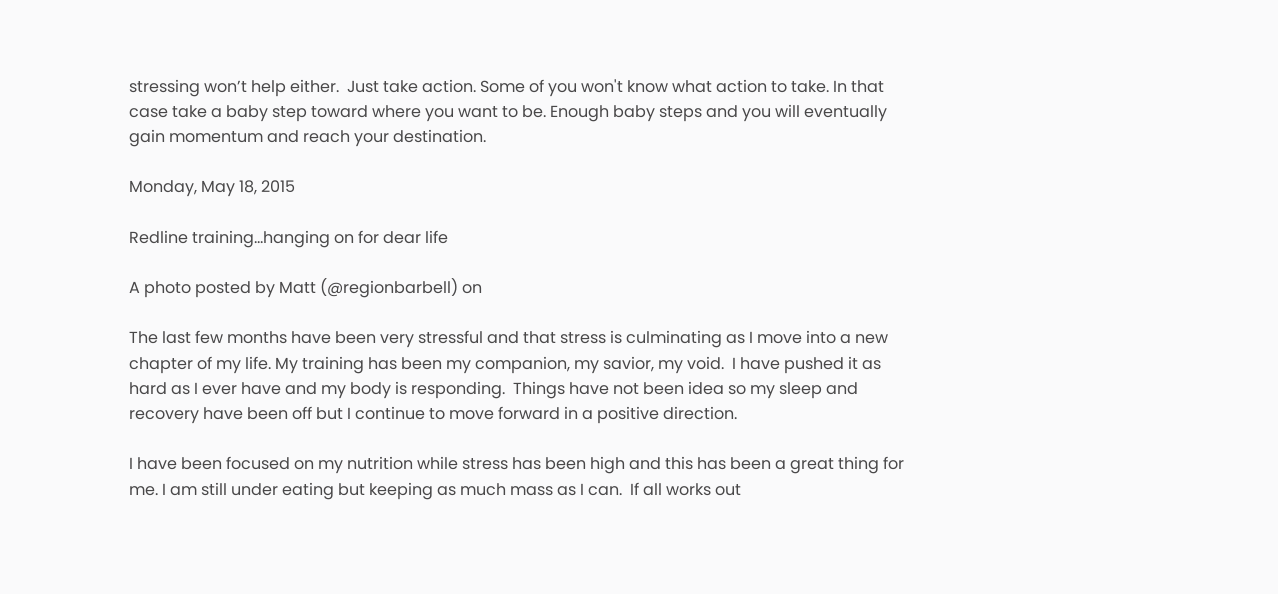stressing won’t help either.  Just take action. Some of you won't know what action to take. In that case take a baby step toward where you want to be. Enough baby steps and you will eventually gain momentum and reach your destination.

Monday, May 18, 2015

Redline training...hanging on for dear life

A photo posted by Matt (@regionbarbell) on

The last few months have been very stressful and that stress is culminating as I move into a new chapter of my life. My training has been my companion, my savior, my void.  I have pushed it as hard as I ever have and my body is responding.  Things have not been idea so my sleep and recovery have been off but I continue to move forward in a positive direction.

I have been focused on my nutrition while stress has been high and this has been a great thing for me. I am still under eating but keeping as much mass as I can.  If all works out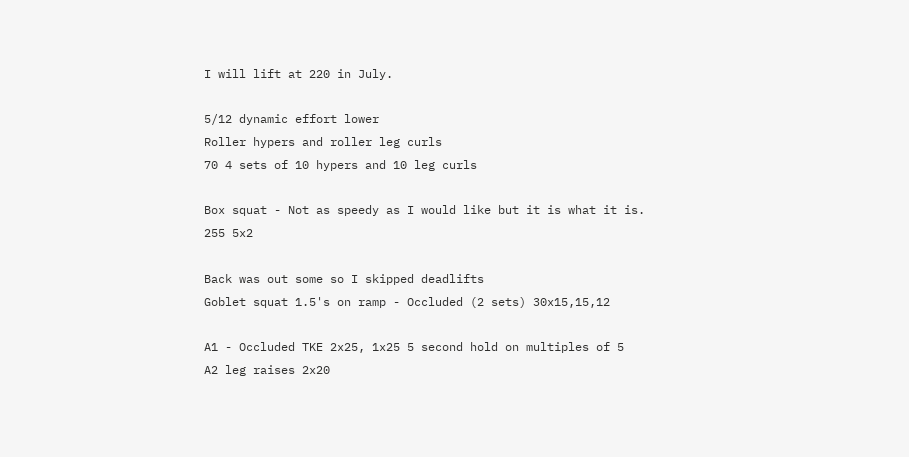I will lift at 220 in July.

5/12 dynamic effort lower
Roller hypers and roller leg curls
70 4 sets of 10 hypers and 10 leg curls

Box squat - Not as speedy as I would like but it is what it is.
255 5x2

Back was out some so I skipped deadlifts
Goblet squat 1.5's on ramp - Occluded (2 sets) 30x15,15,12

A1 - Occluded TKE 2x25, 1x25 5 second hold on multiples of 5
A2 leg raises 2x20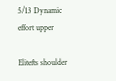5/13 Dynamic effort upper

Elitefts shoulder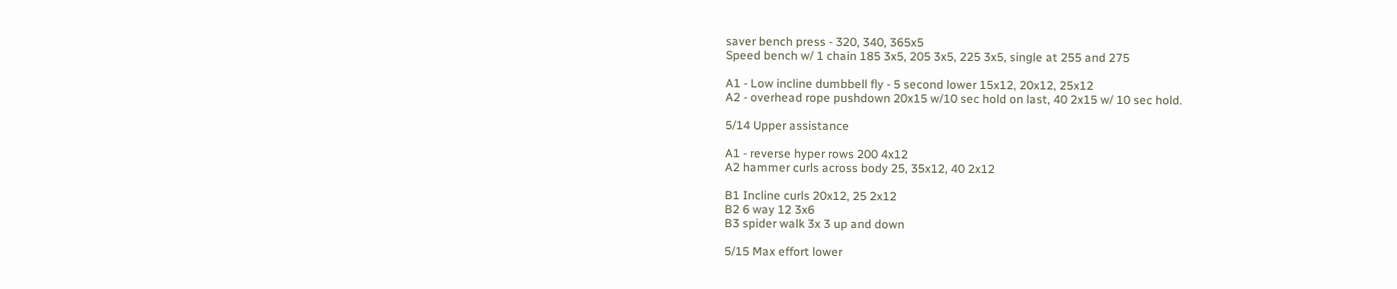saver bench press - 320, 340, 365x5
Speed bench w/ 1 chain 185 3x5, 205 3x5, 225 3x5, single at 255 and 275

A1 - Low incline dumbbell fly - 5 second lower 15x12, 20x12, 25x12
A2 - overhead rope pushdown 20x15 w/10 sec hold on last, 40 2x15 w/ 10 sec hold.

5/14 Upper assistance

A1 - reverse hyper rows 200 4x12
A2 hammer curls across body 25, 35x12, 40 2x12

B1 Incline curls 20x12, 25 2x12
B2 6 way 12 3x6
B3 spider walk 3x 3 up and down

5/15 Max effort lower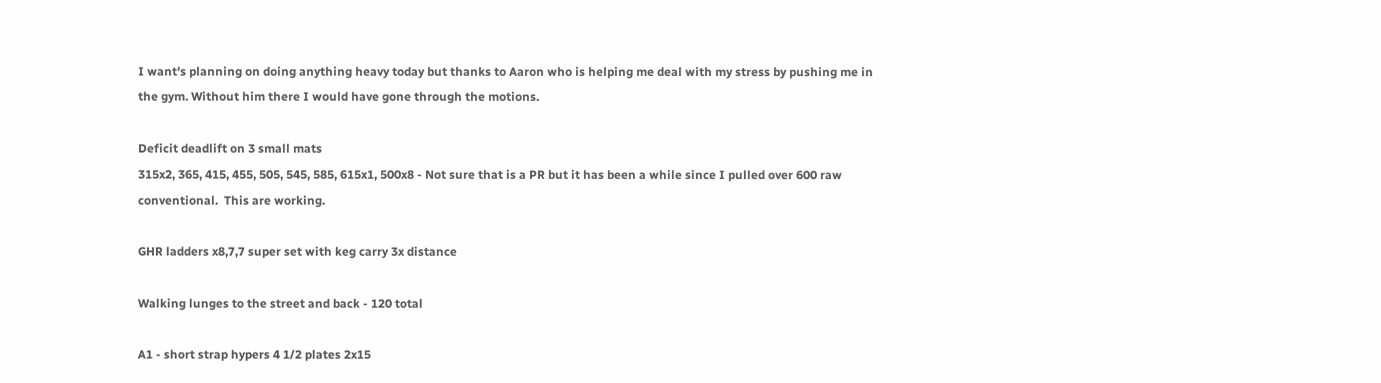I want's planning on doing anything heavy today but thanks to Aaron who is helping me deal with my stress by pushing me in the gym. Without him there I would have gone through the motions.

Deficit deadlift on 3 small mats
315x2, 365, 415, 455, 505, 545, 585, 615x1, 500x8 - Not sure that is a PR but it has been a while since I pulled over 600 raw conventional.  This are working.

GHR ladders x8,7,7 super set with keg carry 3x distance

Walking lunges to the street and back - 120 total

A1 - short strap hypers 4 1/2 plates 2x15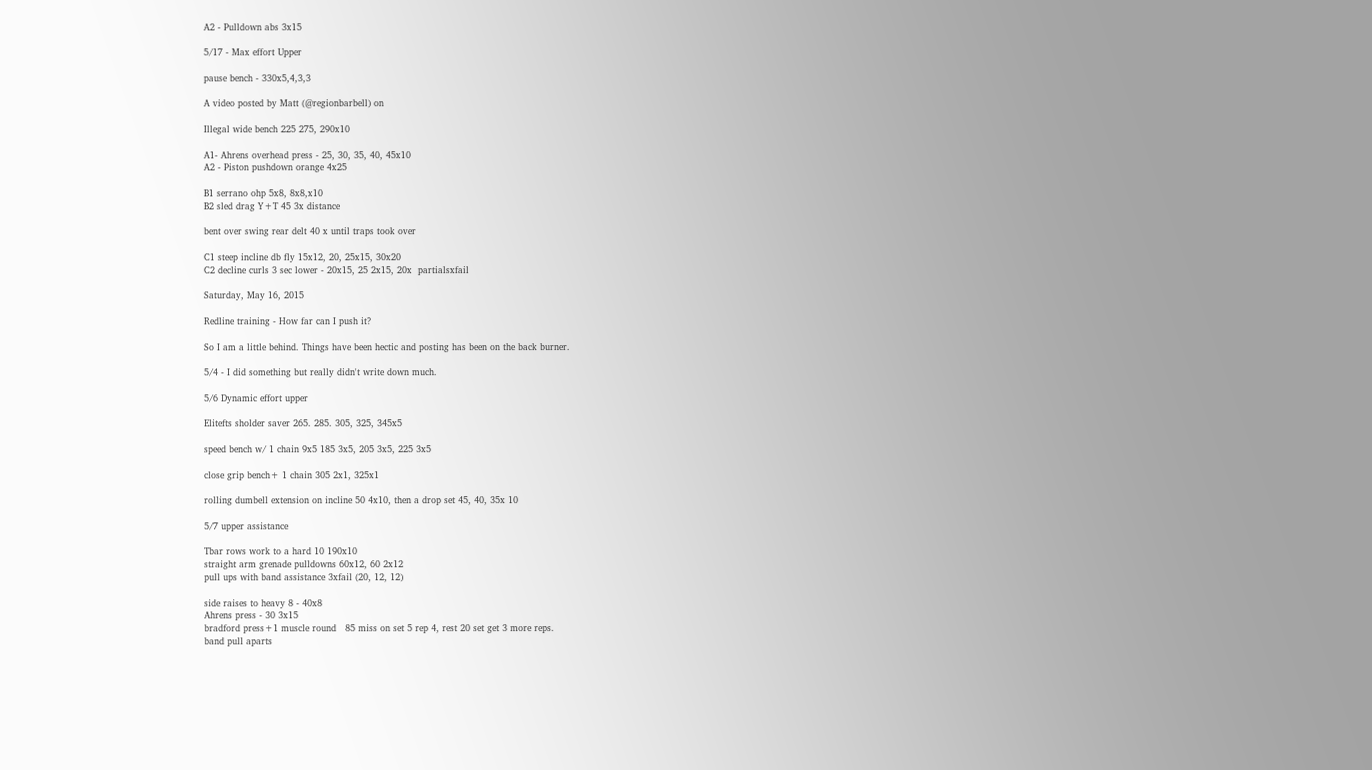A2 - Pulldown abs 3x15

5/17 - Max effort Upper

pause bench - 330x5,4,3,3

A video posted by Matt (@regionbarbell) on

Illegal wide bench 225 275, 290x10

A1- Ahrens overhead press - 25, 30, 35, 40, 45x10
A2 - Piston pushdown orange 4x25

B1 serrano ohp 5x8, 8x8,x10
B2 sled drag Y+T 45 3x distance

bent over swing rear delt 40 x until traps took over

C1 steep incline db fly 15x12, 20, 25x15, 30x20
C2 decline curls 3 sec lower - 20x15, 25 2x15, 20x  partialsxfail

Saturday, May 16, 2015

Redline training - How far can I push it?

So I am a little behind. Things have been hectic and posting has been on the back burner.

5/4 - I did something but really didn't write down much.

5/6 Dynamic effort upper

Elitefts sholder saver 265. 285. 305, 325, 345x5

speed bench w/ 1 chain 9x5 185 3x5, 205 3x5, 225 3x5

close grip bench+ 1 chain 305 2x1, 325x1

rolling dumbell extension on incline 50 4x10, then a drop set 45, 40, 35x 10

5/7 upper assistance

Tbar rows work to a hard 10 190x10
straight arm grenade pulldowns 60x12, 60 2x12
pull ups with band assistance 3xfail (20, 12, 12)

side raises to heavy 8 - 40x8
Ahrens press - 30 3x15
bradford press+1 muscle round   85 miss on set 5 rep 4, rest 20 set get 3 more reps.
band pull aparts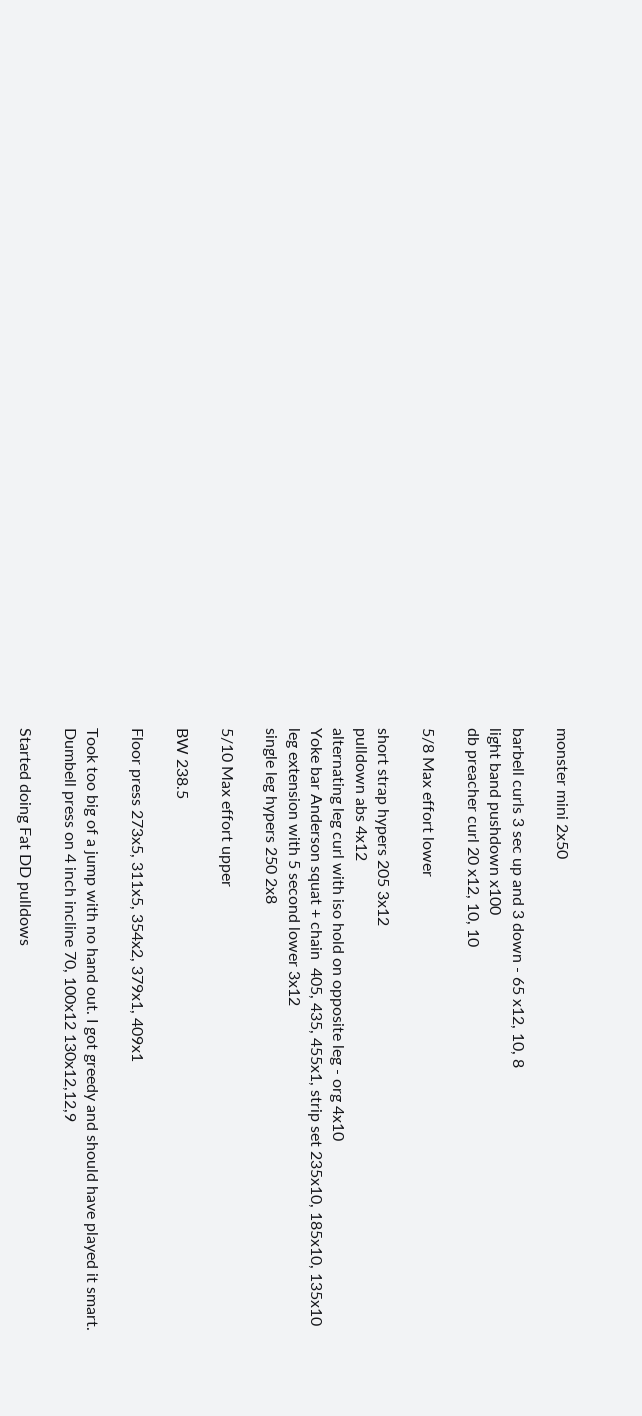monster mini 2x50

barbell curls 3 sec up and 3 down - 65 x12, 10, 8
light band pushdown x100
db preacher curl 20 x12, 10, 10

5/8 Max effort lower

short strap hypers 205 3x12
pulldown abs 4x12
alternating leg curl with iso hold on opposite leg - org 4x10
Yoke bar Anderson squat + chain  405, 435, 455x1, strip set 235x10, 185x10, 135x10
leg extension with 5 second lower 3x12
single leg hypers 250 2x8

5/10 Max effort upper

BW 238.5

Floor press 273x5, 311x5, 354x2, 379x1, 409x1

Took too big of a jump with no hand out. I got greedy and should have played it smart.
Dumbell press on 4 inch incline 70, 100x12 130x12,12,9

Started doing Fat DD pulldows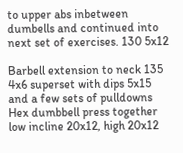to upper abs inbetween dumbells and continued into next set of exercises. 130 5x12

Barbell extension to neck 135 4x6 superset with dips 5x15 and a few sets of pulldowns
Hex dumbbell press together low incline 20x12, high 20x12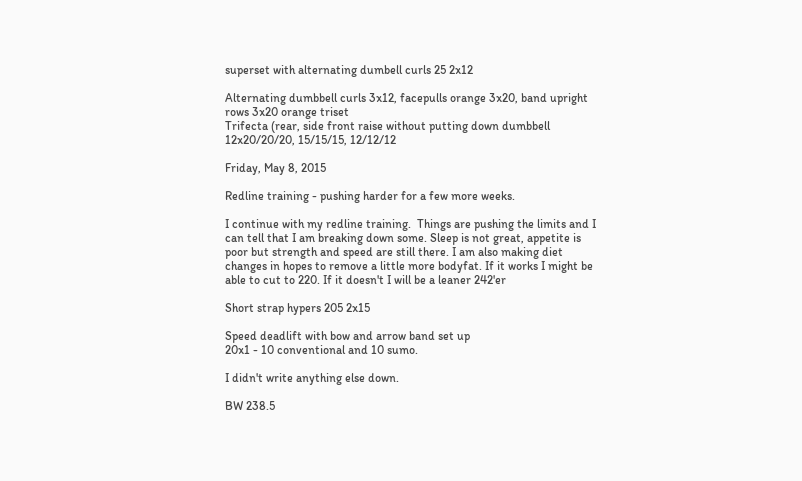superset with alternating dumbell curls 25 2x12

Alternating dumbbell curls 3x12, facepulls orange 3x20, band upright rows 3x20 orange triset
Trifecta (rear, side front raise without putting down dumbbell 12x20/20/20, 15/15/15, 12/12/12

Friday, May 8, 2015

Redline training - pushing harder for a few more weeks.

I continue with my redline training.  Things are pushing the limits and I can tell that I am breaking down some. Sleep is not great, appetite is poor but strength and speed are still there. I am also making diet changes in hopes to remove a little more bodyfat. If it works I might be able to cut to 220. If it doesn't I will be a leaner 242'er

Short strap hypers 205 2x15

Speed deadlift with bow and arrow band set up
20x1 - 10 conventional and 10 sumo.

I didn't write anything else down.

BW 238.5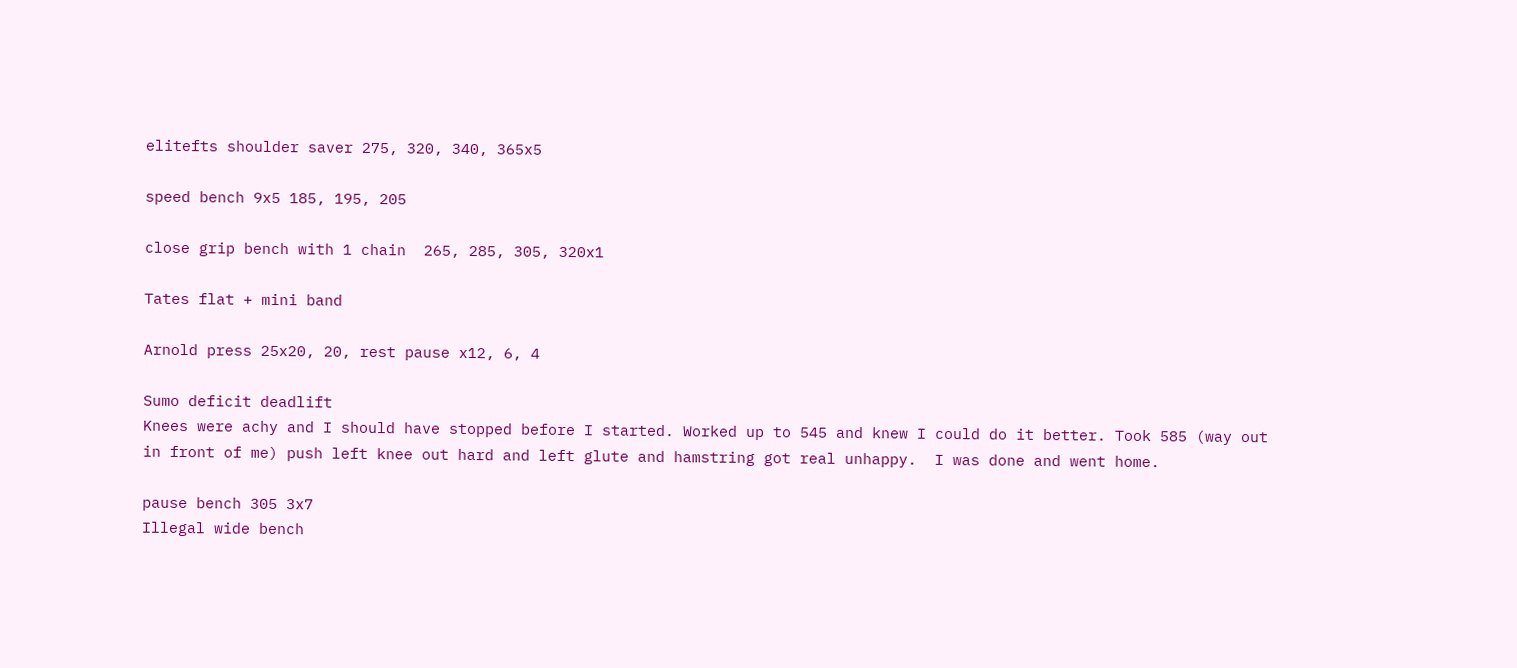elitefts shoulder saver 275, 320, 340, 365x5

speed bench 9x5 185, 195, 205

close grip bench with 1 chain  265, 285, 305, 320x1

Tates flat + mini band

Arnold press 25x20, 20, rest pause x12, 6, 4

Sumo deficit deadlift
Knees were achy and I should have stopped before I started. Worked up to 545 and knew I could do it better. Took 585 (way out in front of me) push left knee out hard and left glute and hamstring got real unhappy.  I was done and went home.

pause bench 305 3x7
Illegal wide bench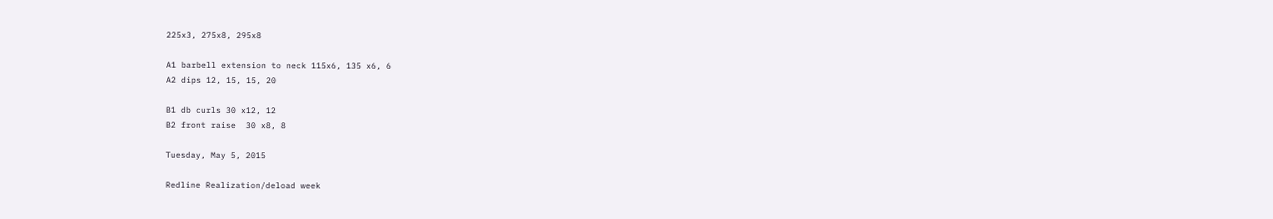225x3, 275x8, 295x8

A1 barbell extension to neck 115x6, 135 x6, 6
A2 dips 12, 15, 15, 20

B1 db curls 30 x12, 12
B2 front raise  30 x8, 8

Tuesday, May 5, 2015

Redline Realization/deload week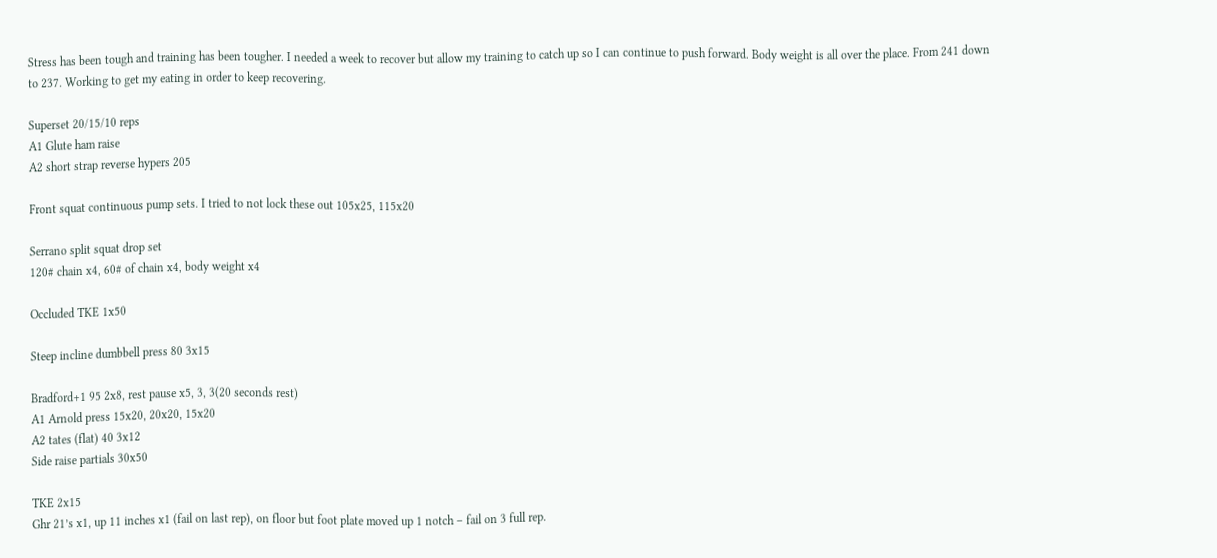Stress has been tough and training has been tougher. I needed a week to recover but allow my training to catch up so I can continue to push forward. Body weight is all over the place. From 241 down to 237. Working to get my eating in order to keep recovering.

Superset 20/15/10 reps
A1 Glute ham raise
A2 short strap reverse hypers 205

Front squat continuous pump sets. I tried to not lock these out 105x25, 115x20

Serrano split squat drop set
120# chain x4, 60# of chain x4, body weight x4

Occluded TKE 1x50

Steep incline dumbbell press 80 3x15

Bradford+1 95 2x8, rest pause x5, 3, 3(20 seconds rest)
A1 Arnold press 15x20, 20x20, 15x20
A2 tates (flat) 40 3x12
Side raise partials 30x50

TKE 2x15
Ghr 21’s x1, up 11 inches x1 (fail on last rep), on floor but foot plate moved up 1 notch – fail on 3 full rep.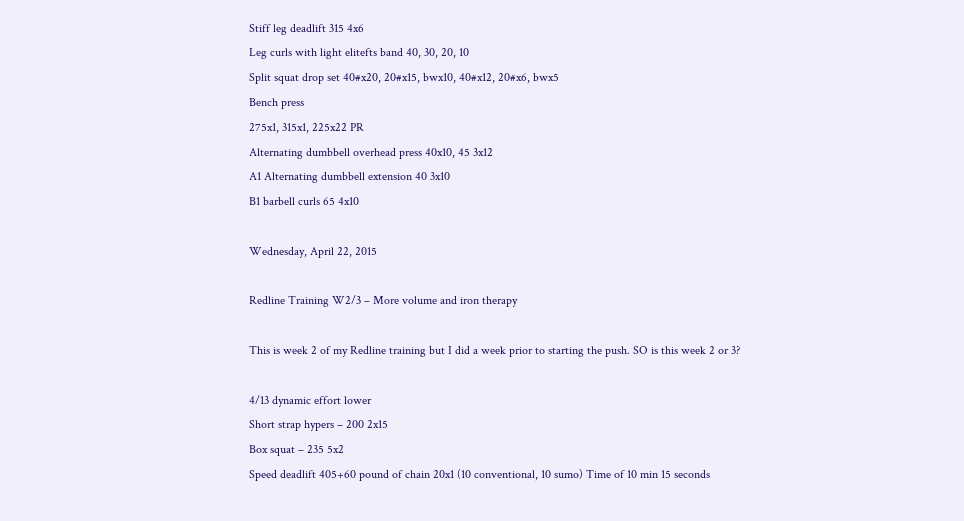Stiff leg deadlift 315 4x6
Leg curls with light elitefts band 40, 30, 20, 10
Split squat drop set 40#x20, 20#x15, bwx10, 40#x12, 20#x6, bwx5
Bench press
275x1, 315x1, 225x22 PR
Alternating dumbbell overhead press 40x10, 45 3x12
A1 Alternating dumbbell extension 40 3x10
B1 barbell curls 65 4x10

Wednesday, April 22, 2015

Redline Training W2/3 – More volume and iron therapy

This is week 2 of my Redline training but I did a week prior to starting the push. SO is this week 2 or 3?

4/13 dynamic effort lower
Short strap hypers – 200 2x15
Box squat – 235 5x2
Speed deadlift 405+60 pound of chain 20x1 (10 conventional, 10 sumo) Time of 10 min 15 seconds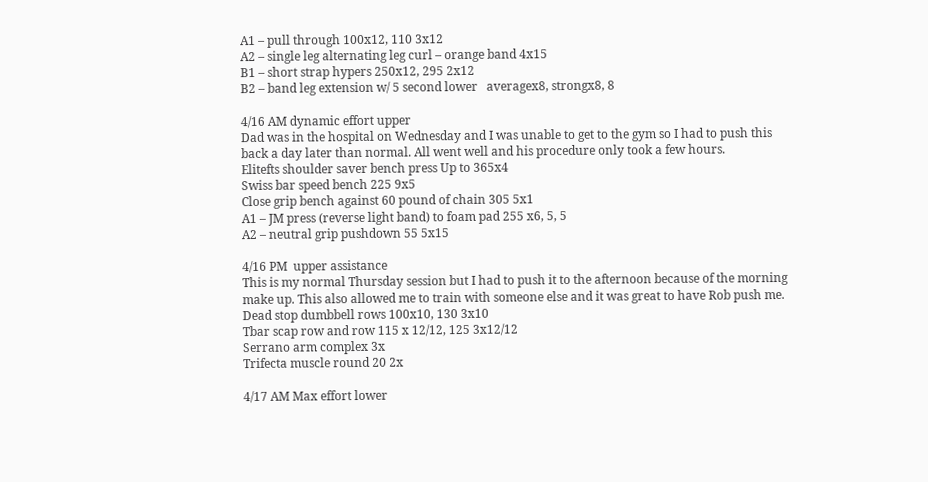A1 – pull through 100x12, 110 3x12
A2 – single leg alternating leg curl – orange band 4x15
B1 – short strap hypers 250x12, 295 2x12
B2 – band leg extension w/ 5 second lower   averagex8, strongx8, 8

4/16 AM dynamic effort upper
Dad was in the hospital on Wednesday and I was unable to get to the gym so I had to push this back a day later than normal. All went well and his procedure only took a few hours.
Elitefts shoulder saver bench press Up to 365x4
Swiss bar speed bench 225 9x5
Close grip bench against 60 pound of chain 305 5x1
A1 – JM press (reverse light band) to foam pad 255 x6, 5, 5
A2 – neutral grip pushdown 55 5x15

4/16 PM  upper assistance
This is my normal Thursday session but I had to push it to the afternoon because of the morning make up. This also allowed me to train with someone else and it was great to have Rob push me.
Dead stop dumbbell rows 100x10, 130 3x10
Tbar scap row and row 115 x 12/12, 125 3x12/12
Serrano arm complex 3x
Trifecta muscle round 20 2x

4/17 AM Max effort lower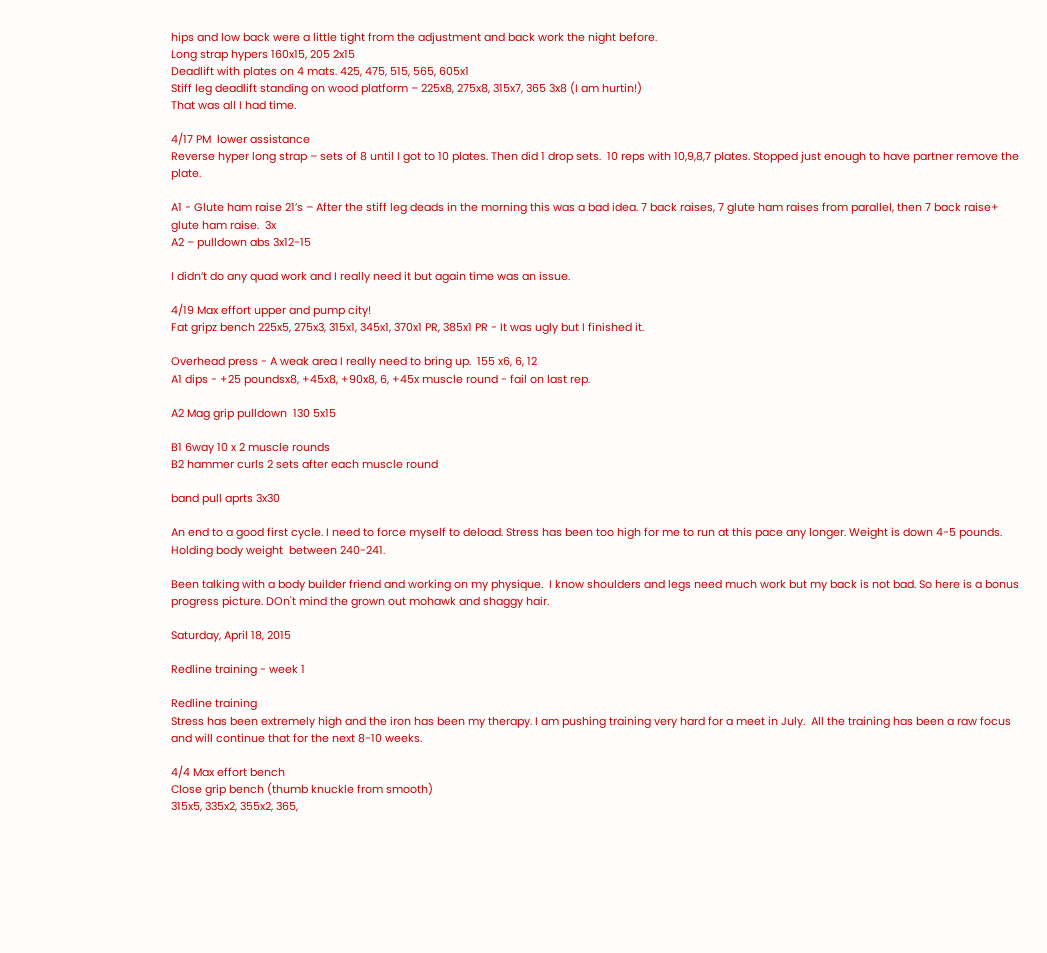hips and low back were a little tight from the adjustment and back work the night before.
Long strap hypers 160x15, 205 2x15
Deadlift with plates on 4 mats. 425, 475, 515, 565, 605x1
Stiff leg deadlift standing on wood platform – 225x8, 275x8, 315x7, 365 3x8 (I am hurtin!)
That was all I had time.

4/17 PM  lower assistance
Reverse hyper long strap – sets of 8 until I got to 10 plates. Then did 1 drop sets.  10 reps with 10,9,8,7 plates. Stopped just enough to have partner remove the plate.

A1 - Glute ham raise 21’s – After the stiff leg deads in the morning this was a bad idea. 7 back raises, 7 glute ham raises from parallel, then 7 back raise+ glute ham raise.  3x
A2 – pulldown abs 3x12-15

I didn’t do any quad work and I really need it but again time was an issue.

4/19 Max effort upper and pump city!
Fat gripz bench 225x5, 275x3, 315x1, 345x1, 370x1 PR, 385x1 PR - It was ugly but I finished it.

Overhead press - A weak area I really need to bring up.  155 x6, 6, 12
A1 dips - +25 poundsx8, +45x8, +90x8, 6, +45x muscle round - fail on last rep.

A2 Mag grip pulldown  130 5x15

B1 6way 10 x 2 muscle rounds
B2 hammer curls 2 sets after each muscle round

band pull aprts 3x30

An end to a good first cycle. I need to force myself to deload. Stress has been too high for me to run at this pace any longer. Weight is down 4-5 pounds. Holding body weight  between 240-241.

Been talking with a body builder friend and working on my physique.  I know shoulders and legs need much work but my back is not bad. So here is a bonus progress picture. DOn't mind the grown out mohawk and shaggy hair.

Saturday, April 18, 2015

Redline training - week 1

Redline training
Stress has been extremely high and the iron has been my therapy. I am pushing training very hard for a meet in July.  All the training has been a raw focus and will continue that for the next 8-10 weeks.

4/4 Max effort bench
Close grip bench (thumb knuckle from smooth)
315x5, 335x2, 355x2, 365,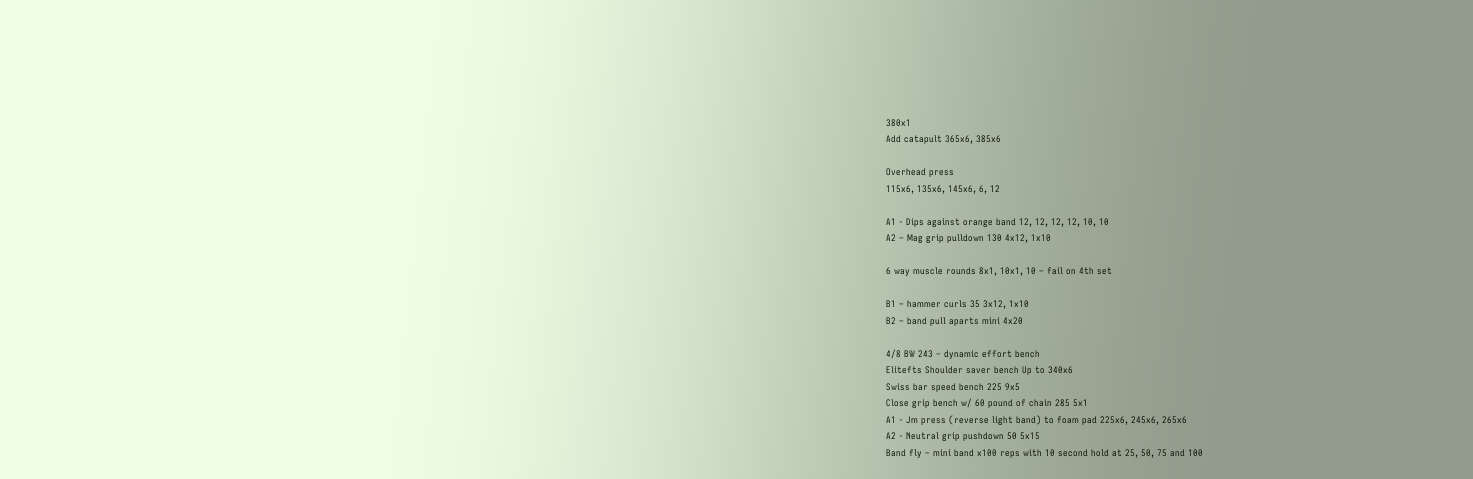380x1
Add catapult 365x6, 385x6

Overhead press
115x6, 135x6, 145x6, 6, 12

A1 - Dips against orange band 12, 12, 12, 12, 10, 10
A2 – Mag grip pulldown 130 4x12, 1x10

6 way muscle rounds 8x1, 10x1, 10 – fail on 4th set

B1 – hammer curls 35 3x12, 1x10
B2 – band pull aparts mini 4x20

4/8 BW 243 – dynamic effort bench
Elitefts Shoulder saver bench Up to 340x6
Swiss bar speed bench 225 9x5
Close grip bench w/ 60 pound of chain 285 5x1
A1 - Jm press (reverse light band) to foam pad 225x6, 245x6, 265x6
A2 - Neutral grip pushdown 50 5x15
Band fly – mini band x100 reps with 10 second hold at 25, 50, 75 and 100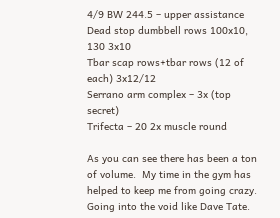4/9 BW 244.5 – upper assistance
Dead stop dumbbell rows 100x10, 130 3x10
Tbar scap rows+tbar rows (12 of each) 3x12/12
Serrano arm complex – 3x (top secret)
Trifecta – 20 2x muscle round

As you can see there has been a ton of volume.  My time in the gym has helped to keep me from going crazy. Going into the void like Dave Tate.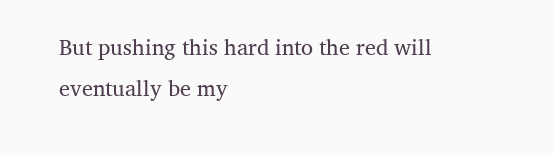But pushing this hard into the red will eventually be my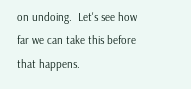on undoing.  Let's see how far we can take this before that happens.